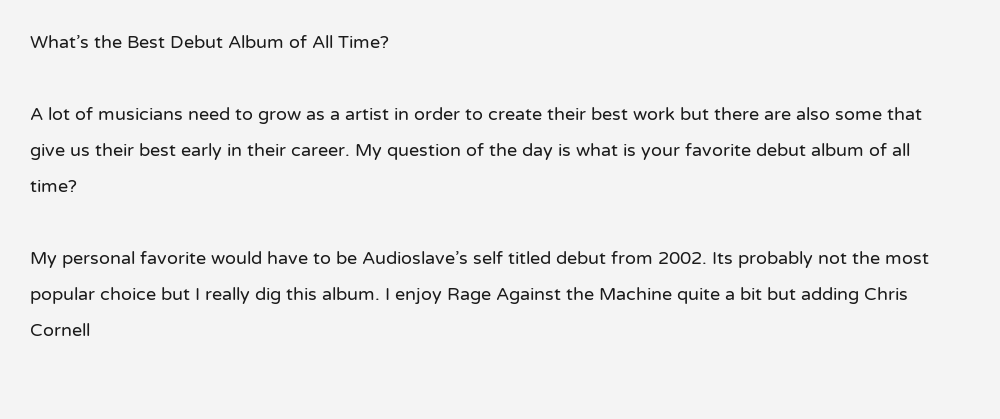What’s the Best Debut Album of All Time?

A lot of musicians need to grow as a artist in order to create their best work but there are also some that give us their best early in their career. My question of the day is what is your favorite debut album of all time?

My personal favorite would have to be Audioslave’s self titled debut from 2002. Its probably not the most popular choice but I really dig this album. I enjoy Rage Against the Machine quite a bit but adding Chris Cornell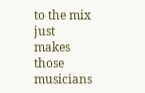to the mix just makes those musicians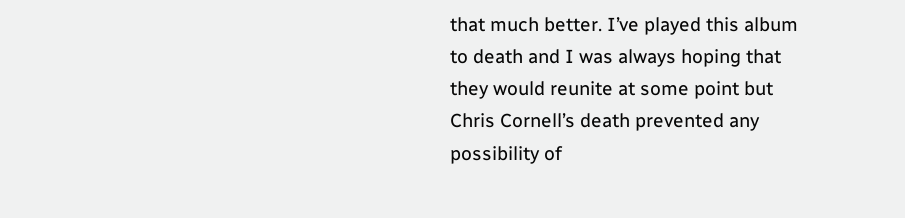that much better. I’ve played this album to death and I was always hoping that they would reunite at some point but Chris Cornell’s death prevented any possibility of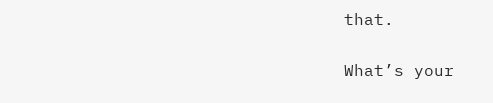that.

What’s your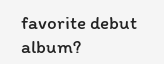favorite debut album?